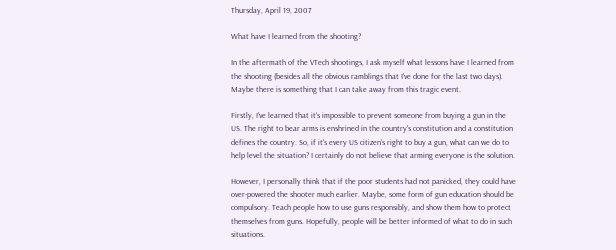Thursday, April 19, 2007

What have I learned from the shooting?

In the aftermath of the VTech shootings, I ask myself what lessons have I learned from the shooting (besides all the obvious ramblings that I've done for the last two days). Maybe there is something that I can take away from this tragic event.

Firstly, I've learned that it's impossible to prevent someone from buying a gun in the US. The right to bear arms is enshrined in the country's constitution and a constitution defines the country. So, if it's every US citizen's right to buy a gun, what can we do to help level the situation? I certainly do not believe that arming everyone is the solution.

However, I personally think that if the poor students had not panicked, they could have over-powered the shooter much earlier. Maybe, some form of gun education should be compulsory. Teach people how to use guns responsibly, and show them how to protect themselves from guns. Hopefully, people will be better informed of what to do in such situations.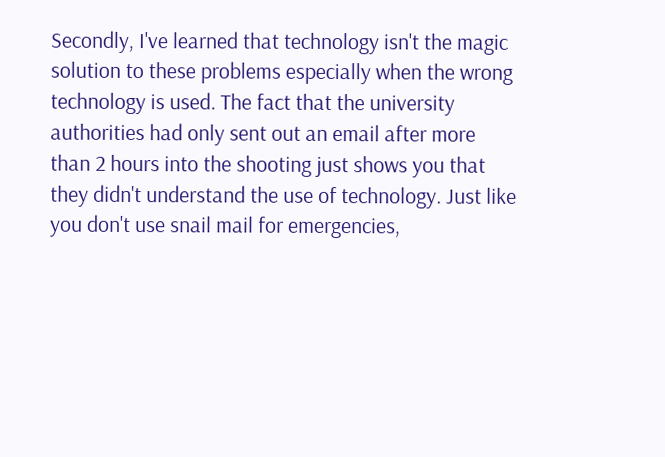Secondly, I've learned that technology isn't the magic solution to these problems especially when the wrong technology is used. The fact that the university authorities had only sent out an email after more than 2 hours into the shooting just shows you that they didn't understand the use of technology. Just like you don't use snail mail for emergencies,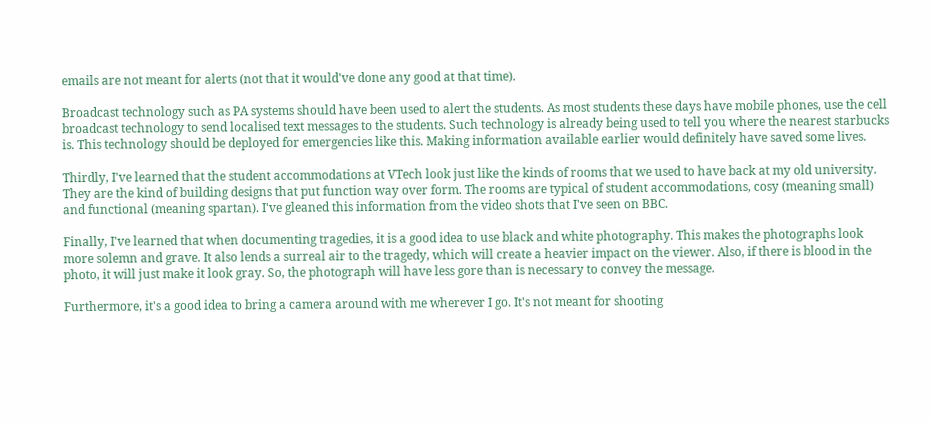emails are not meant for alerts (not that it would've done any good at that time).

Broadcast technology such as PA systems should have been used to alert the students. As most students these days have mobile phones, use the cell broadcast technology to send localised text messages to the students. Such technology is already being used to tell you where the nearest starbucks is. This technology should be deployed for emergencies like this. Making information available earlier would definitely have saved some lives.

Thirdly, I've learned that the student accommodations at VTech look just like the kinds of rooms that we used to have back at my old university. They are the kind of building designs that put function way over form. The rooms are typical of student accommodations, cosy (meaning small) and functional (meaning spartan). I've gleaned this information from the video shots that I've seen on BBC.

Finally, I've learned that when documenting tragedies, it is a good idea to use black and white photography. This makes the photographs look more solemn and grave. It also lends a surreal air to the tragedy, which will create a heavier impact on the viewer. Also, if there is blood in the photo, it will just make it look gray. So, the photograph will have less gore than is necessary to convey the message.

Furthermore, it's a good idea to bring a camera around with me wherever I go. It's not meant for shooting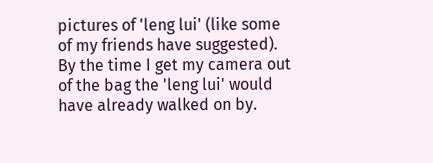pictures of 'leng lui' (like some of my friends have suggested). By the time I get my camera out of the bag the 'leng lui' would have already walked on by.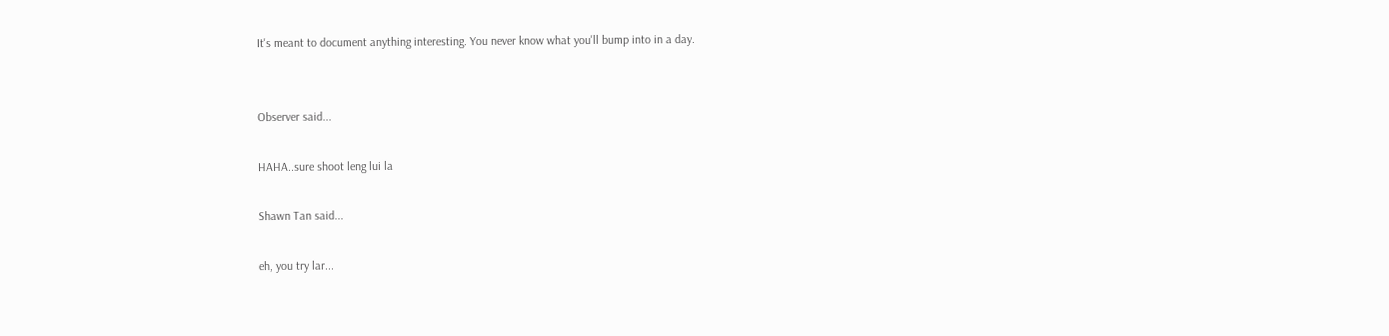It's meant to document anything interesting. You never know what you'll bump into in a day.


Observer said...

HAHA..sure shoot leng lui la

Shawn Tan said...

eh, you try lar...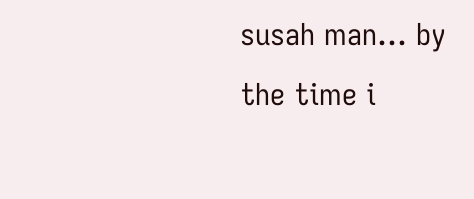susah man... by the time i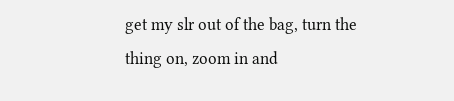get my slr out of the bag, turn the thing on, zoom in and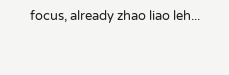focus, already zhao liao leh...